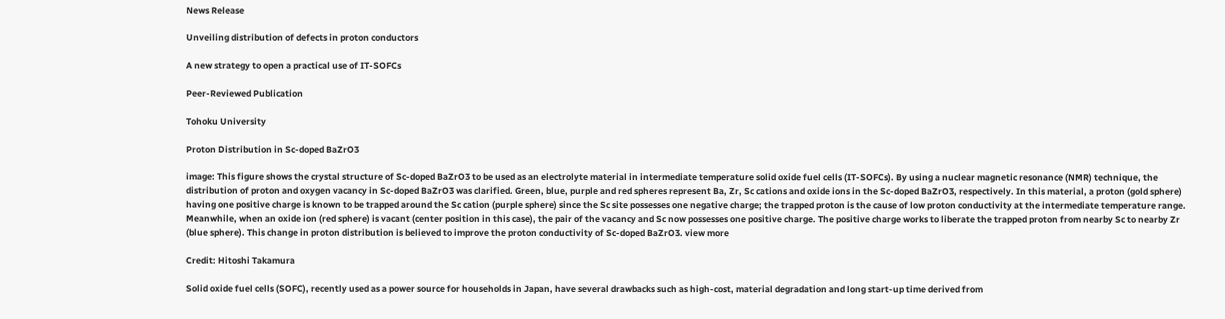News Release

Unveiling distribution of defects in proton conductors

A new strategy to open a practical use of IT-SOFCs

Peer-Reviewed Publication

Tohoku University

Proton Distribution in Sc-doped BaZrO3

image: This figure shows the crystal structure of Sc-doped BaZrO3 to be used as an electrolyte material in intermediate temperature solid oxide fuel cells (IT-SOFCs). By using a nuclear magnetic resonance (NMR) technique, the distribution of proton and oxygen vacancy in Sc-doped BaZrO3 was clarified. Green, blue, purple and red spheres represent Ba, Zr, Sc cations and oxide ions in the Sc-doped BaZrO3, respectively. In this material, a proton (gold sphere) having one positive charge is known to be trapped around the Sc cation (purple sphere) since the Sc site possesses one negative charge; the trapped proton is the cause of low proton conductivity at the intermediate temperature range. Meanwhile, when an oxide ion (red sphere) is vacant (center position in this case), the pair of the vacancy and Sc now possesses one positive charge. The positive charge works to liberate the trapped proton from nearby Sc to nearby Zr (blue sphere). This change in proton distribution is believed to improve the proton conductivity of Sc-doped BaZrO3. view more

Credit: Hitoshi Takamura

Solid oxide fuel cells (SOFC), recently used as a power source for households in Japan, have several drawbacks such as high-cost, material degradation and long start-up time derived from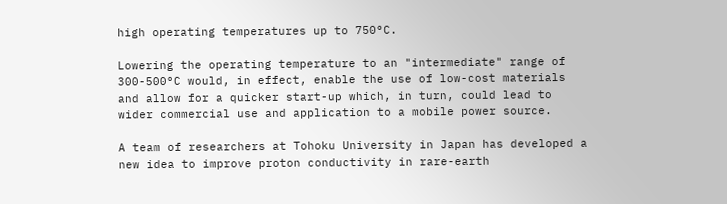high operating temperatures up to 750°C.

Lowering the operating temperature to an "intermediate" range of 300-500°C would, in effect, enable the use of low-cost materials and allow for a quicker start-up which, in turn, could lead to wider commercial use and application to a mobile power source.

A team of researchers at Tohoku University in Japan has developed a new idea to improve proton conductivity in rare-earth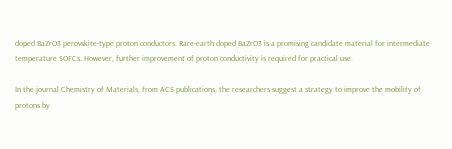doped BaZrO3 perovskite-type proton conductors. Rare-earth doped BaZrO3 is a promising candidate material for intermediate temperature SOFCs. However, further improvement of proton conductivity is required for practical use.

In the journal Chemistry of Materials, from ACS publications, the researchers suggest a strategy to improve the mobility of protons by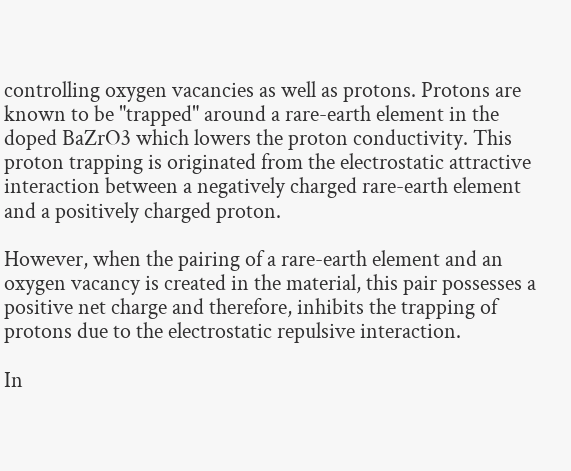controlling oxygen vacancies as well as protons. Protons are known to be "trapped" around a rare-earth element in the doped BaZrO3 which lowers the proton conductivity. This proton trapping is originated from the electrostatic attractive interaction between a negatively charged rare-earth element and a positively charged proton.

However, when the pairing of a rare-earth element and an oxygen vacancy is created in the material, this pair possesses a positive net charge and therefore, inhibits the trapping of protons due to the electrostatic repulsive interaction.

In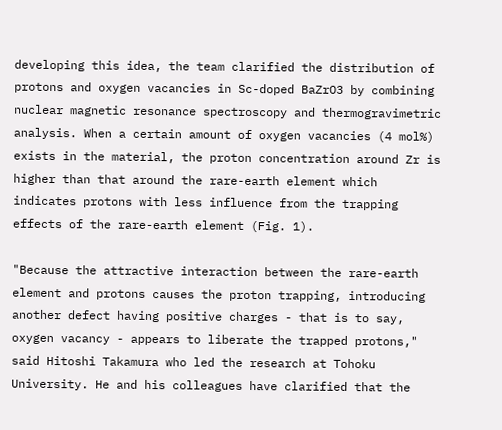developing this idea, the team clarified the distribution of protons and oxygen vacancies in Sc-doped BaZrO3 by combining nuclear magnetic resonance spectroscopy and thermogravimetric analysis. When a certain amount of oxygen vacancies (4 mol%) exists in the material, the proton concentration around Zr is higher than that around the rare-earth element which indicates protons with less influence from the trapping effects of the rare-earth element (Fig. 1).

"Because the attractive interaction between the rare-earth element and protons causes the proton trapping, introducing another defect having positive charges - that is to say, oxygen vacancy - appears to liberate the trapped protons," said Hitoshi Takamura who led the research at Tohoku University. He and his colleagues have clarified that the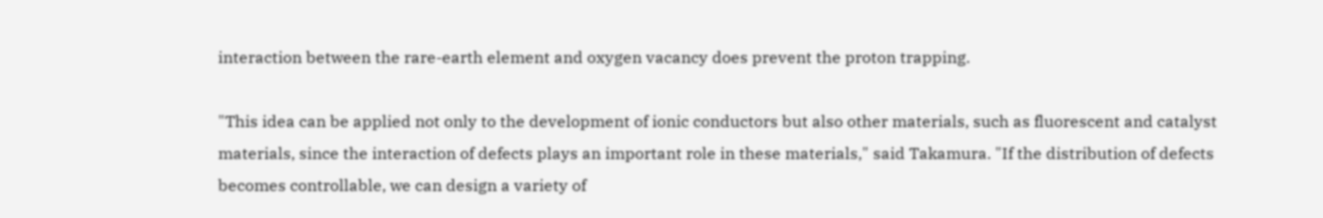interaction between the rare-earth element and oxygen vacancy does prevent the proton trapping.

"This idea can be applied not only to the development of ionic conductors but also other materials, such as fluorescent and catalyst materials, since the interaction of defects plays an important role in these materials," said Takamura. "If the distribution of defects becomes controllable, we can design a variety of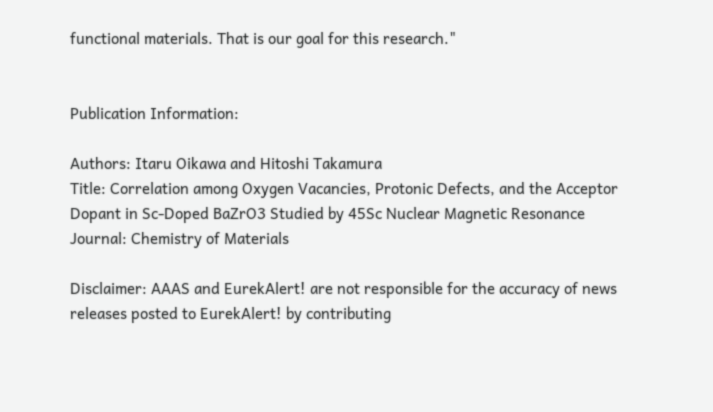functional materials. That is our goal for this research."


Publication Information:

Authors: Itaru Oikawa and Hitoshi Takamura
Title: Correlation among Oxygen Vacancies, Protonic Defects, and the Acceptor Dopant in Sc-Doped BaZrO3 Studied by 45Sc Nuclear Magnetic Resonance
Journal: Chemistry of Materials

Disclaimer: AAAS and EurekAlert! are not responsible for the accuracy of news releases posted to EurekAlert! by contributing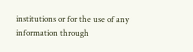institutions or for the use of any information through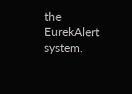the EurekAlert system.